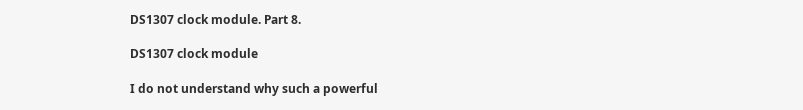DS1307 clock module. Part 8.

DS1307 clock module

I do not understand why such a powerful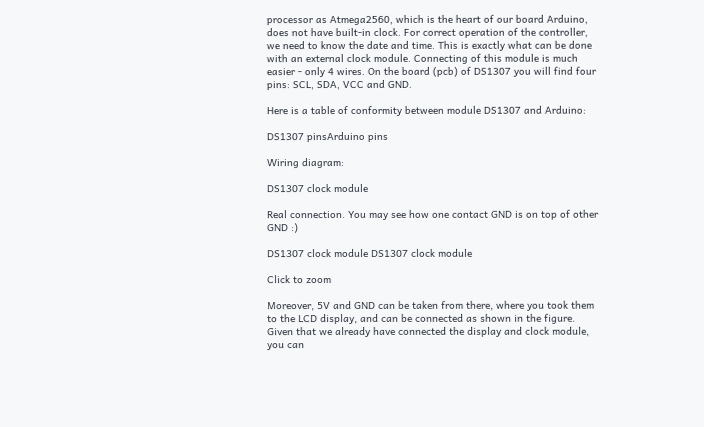processor as Atmega2560, which is the heart of our board Arduino, does not have built-in clock. For correct operation of the controller, we need to know the date and time. This is exactly what can be done with an external clock module. Connecting of this module is much easier - only 4 wires. On the board (pcb) of DS1307 you will find four pins: SCL, SDA, VCC and GND.

Here is a table of conformity between module DS1307 and Arduino:

DS1307 pinsArduino pins

Wiring diagram:

DS1307 clock module

Real connection. You may see how one contact GND is on top of other GND :)

DS1307 clock module DS1307 clock module

Click to zoom

Moreover, 5V and GND can be taken from there, where you took them to the LCD display, and can be connected as shown in the figure. Given that we already have connected the display and clock module, you can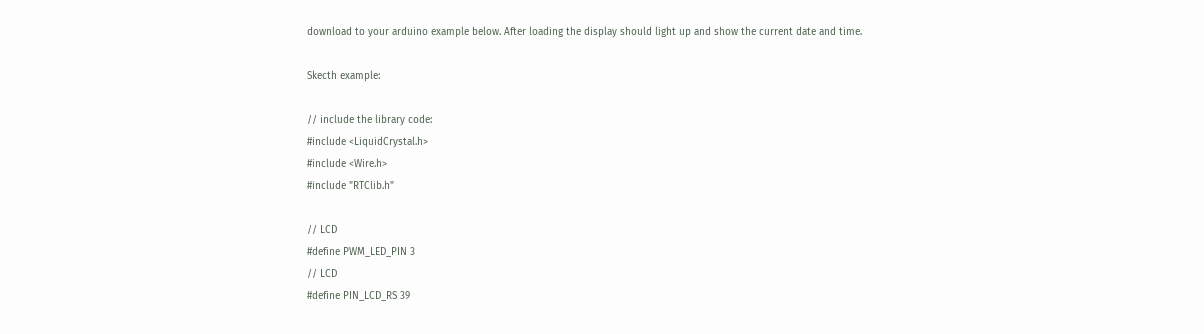download to your arduino example below. After loading the display should light up and show the current date and time.

Skecth example:

// include the library code:
#include <LiquidCrystal.h>
#include <Wire.h>
#include "RTClib.h"

// LCD
#define PWM_LED_PIN 3
// LCD
#define PIN_LCD_RS 39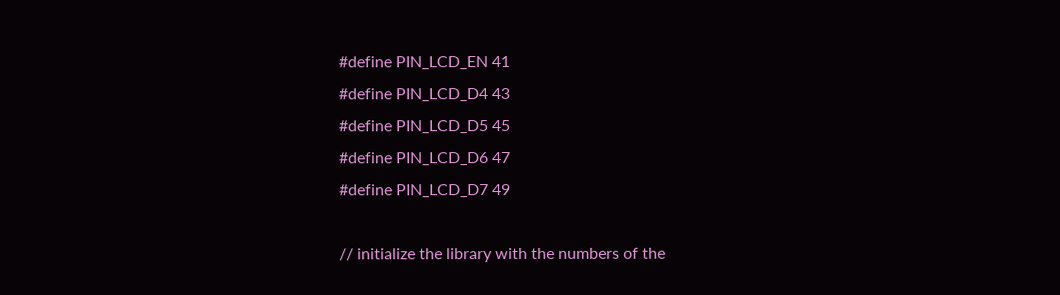#define PIN_LCD_EN 41
#define PIN_LCD_D4 43
#define PIN_LCD_D5 45
#define PIN_LCD_D6 47
#define PIN_LCD_D7 49

// initialize the library with the numbers of the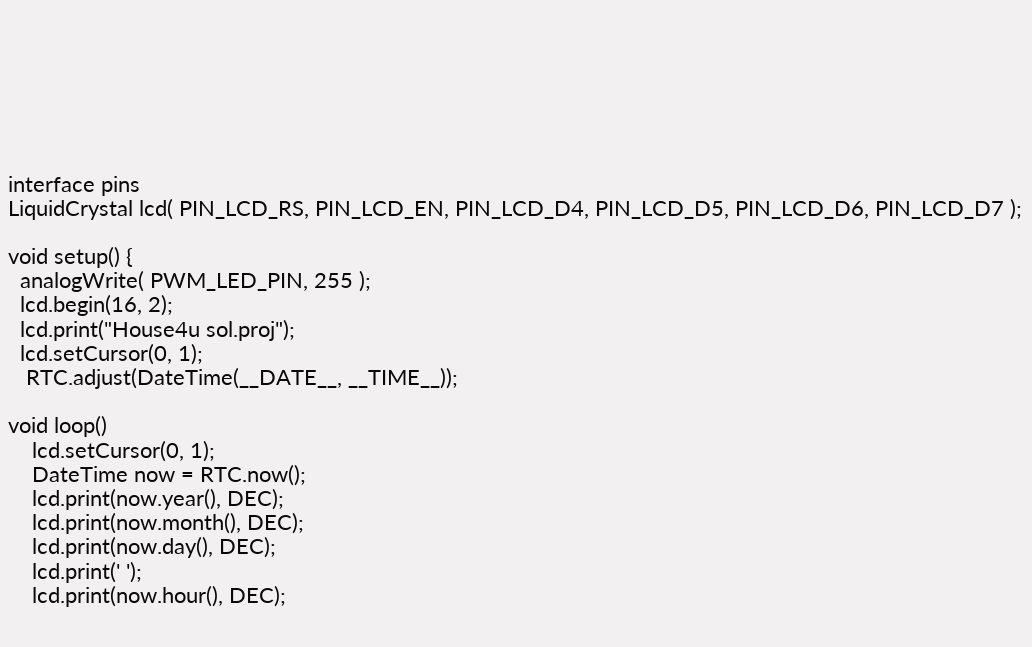interface pins
LiquidCrystal lcd( PIN_LCD_RS, PIN_LCD_EN, PIN_LCD_D4, PIN_LCD_D5, PIN_LCD_D6, PIN_LCD_D7 );

void setup() {
  analogWrite( PWM_LED_PIN, 255 );
  lcd.begin(16, 2);
  lcd.print("House4u sol.proj");
  lcd.setCursor(0, 1);
   RTC.adjust(DateTime(__DATE__, __TIME__));

void loop()
    lcd.setCursor(0, 1);
    DateTime now = RTC.now();
    lcd.print(now.year(), DEC);
    lcd.print(now.month(), DEC);
    lcd.print(now.day(), DEC);
    lcd.print(' ');
    lcd.print(now.hour(), DEC);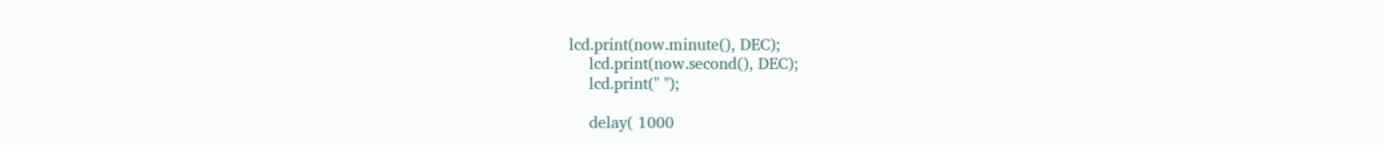lcd.print(now.minute(), DEC);
    lcd.print(now.second(), DEC);
    lcd.print(" ");

    delay( 1000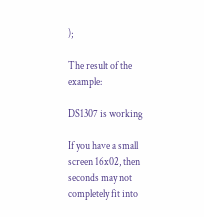);

The result of the example:

DS1307 is working

If you have a small screen 16x02, then seconds may not completely fit into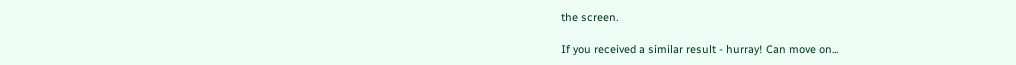the screen.

If you received a similar result - hurray! Can move on...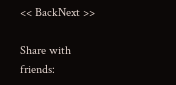<< BackNext >>

Share with friends: